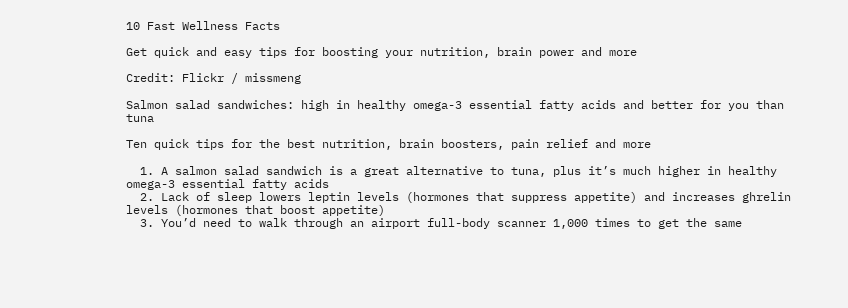10 Fast Wellness Facts

Get quick and easy tips for boosting your nutrition, brain power and more

Credit: Flickr / missmeng

Salmon salad sandwiches: high in healthy omega-3 essential fatty acids and better for you than tuna

Ten quick tips for the best nutrition, brain boosters, pain relief and more

  1. A salmon salad sandwich is a great alternative to tuna, plus it’s much higher in healthy omega-3 essential fatty acids
  2. Lack of sleep lowers leptin levels (hormones that suppress appetite) and increases ghrelin levels (hormones that boost appetite)
  3. You’d need to walk through an airport full-body scanner 1,000 times to get the same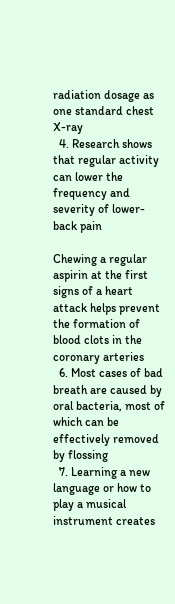radiation dosage as one standard chest X-ray
  4. Research shows that regular activity can lower the frequency and severity of lower-back pain

Chewing a regular aspirin at the first signs of a heart attack helps prevent the formation of blood clots in the coronary arteries
  6. Most cases of bad breath are caused by oral bacteria, most of which can be effectively removed by flossing
  7. Learning a new language or how to play a musical instrument creates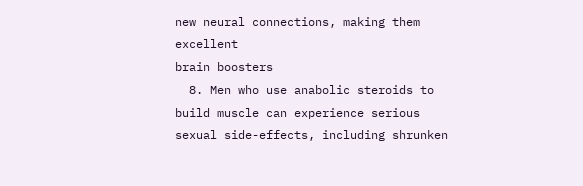new neural connections, making them excellent
brain boosters
  8. Men who use anabolic steroids to build muscle can experience serious sexual side-effects, including shrunken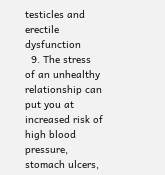testicles and erectile dysfunction
  9. The stress of an unhealthy relationship can put you at increased risk of high blood pressure, stomach ulcers,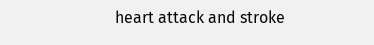heart attack and stroke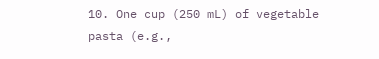10. One cup (250 mL) of vegetable pasta (e.g.,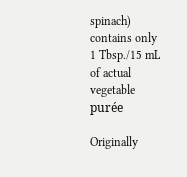spinach) contains only 1 Tbsp./15 mL of actual vegetable purée

Originally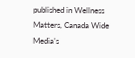published in Wellness Matters, Canada Wide Media’s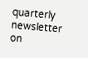quarterly newsletter on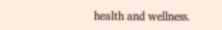health and wellness.